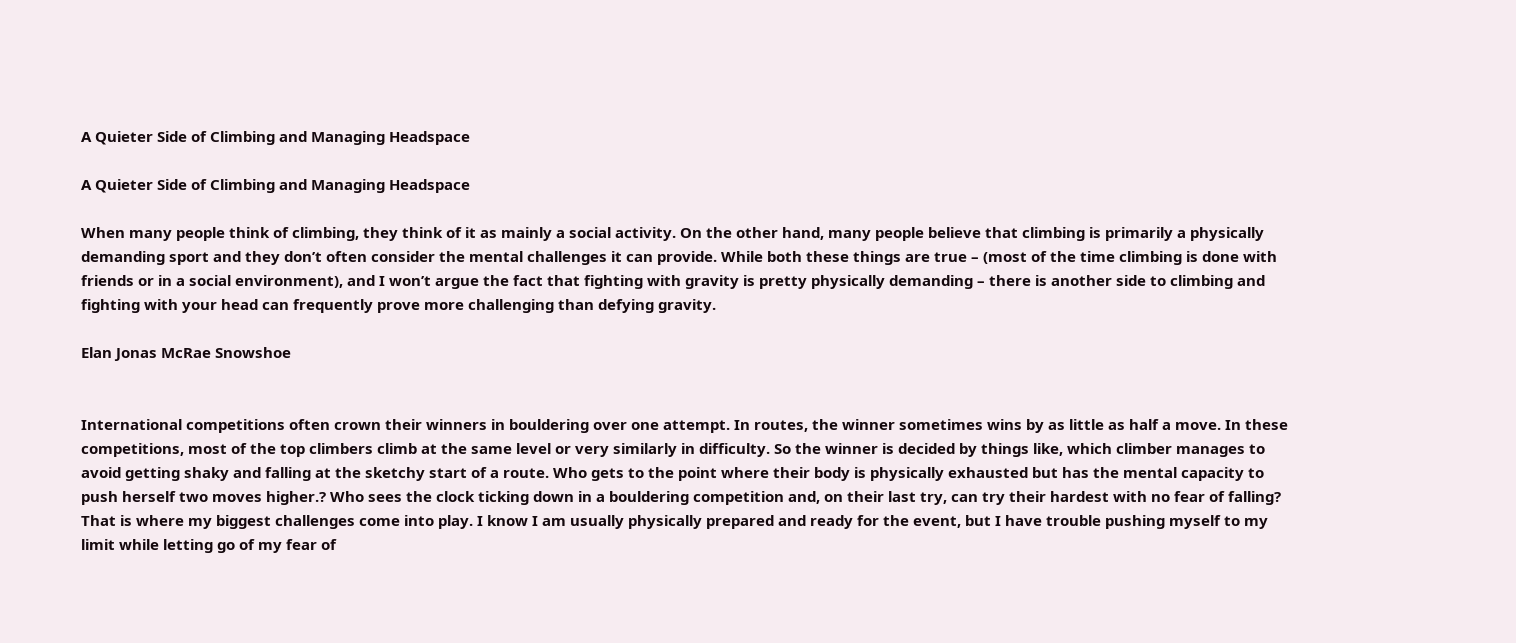A Quieter Side of Climbing and Managing Headspace

A Quieter Side of Climbing and Managing Headspace

When many people think of climbing, they think of it as mainly a social activity. On the other hand, many people believe that climbing is primarily a physically demanding sport and they don’t often consider the mental challenges it can provide. While both these things are true – (most of the time climbing is done with friends or in a social environment), and I won’t argue the fact that fighting with gravity is pretty physically demanding – there is another side to climbing and fighting with your head can frequently prove more challenging than defying gravity.

Elan Jonas McRae Snowshoe


International competitions often crown their winners in bouldering over one attempt. In routes, the winner sometimes wins by as little as half a move. In these competitions, most of the top climbers climb at the same level or very similarly in difficulty. So the winner is decided by things like, which climber manages to avoid getting shaky and falling at the sketchy start of a route. Who gets to the point where their body is physically exhausted but has the mental capacity to push herself two moves higher.? Who sees the clock ticking down in a bouldering competition and, on their last try, can try their hardest with no fear of falling? That is where my biggest challenges come into play. I know I am usually physically prepared and ready for the event, but I have trouble pushing myself to my limit while letting go of my fear of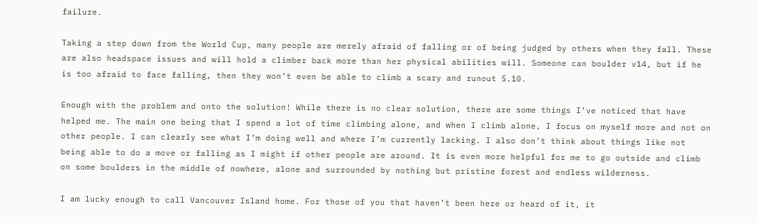failure.

Taking a step down from the World Cup, many people are merely afraid of falling or of being judged by others when they fall. These are also headspace issues and will hold a climber back more than her physical abilities will. Someone can boulder v14, but if he is too afraid to face falling, then they won’t even be able to climb a scary and runout 5.10.

Enough with the problem and onto the solution! While there is no clear solution, there are some things I’ve noticed that have helped me. The main one being that I spend a lot of time climbing alone, and when I climb alone, I focus on myself more and not on other people. I can clearly see what I’m doing well and where I’m currently lacking. I also don’t think about things like not being able to do a move or falling as I might if other people are around. It is even more helpful for me to go outside and climb on some boulders in the middle of nowhere, alone and surrounded by nothing but pristine forest and endless wilderness.

I am lucky enough to call Vancouver Island home. For those of you that haven’t been here or heard of it, it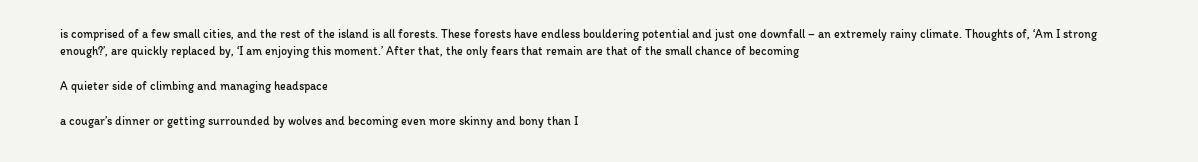is comprised of a few small cities, and the rest of the island is all forests. These forests have endless bouldering potential and just one downfall – an extremely rainy climate. Thoughts of, ‘Am I strong enough?’, are quickly replaced by, ‘I am enjoying this moment.’ After that, the only fears that remain are that of the small chance of becoming

A quieter side of climbing and managing headspace

a cougar’s dinner or getting surrounded by wolves and becoming even more skinny and bony than I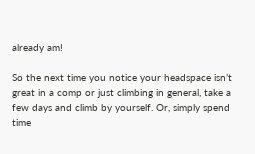already am!

So the next time you notice your headspace isn’t great in a comp or just climbing in general, take a few days and climb by yourself. Or, simply spend time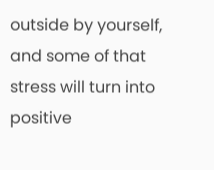outside by yourself, and some of that stress will turn into positive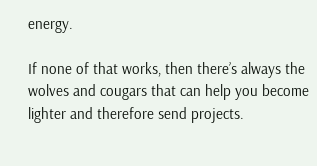energy.

If none of that works, then there’s always the wolves and cougars that can help you become lighter and therefore send projects.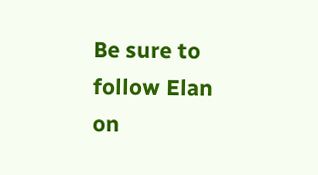Be sure to follow Elan on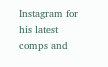Instagram for his latest comps and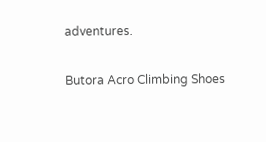adventures.

Butora Acro Climbing Shoes